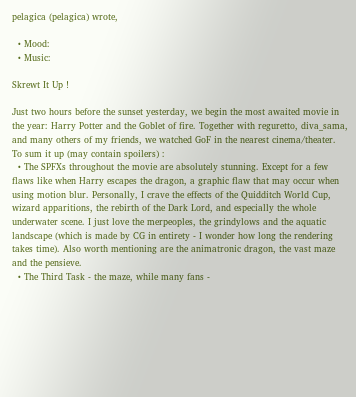pelagica (pelagica) wrote,

  • Mood:
  • Music:

Skrewt It Up !

Just two hours before the sunset yesterday, we begin the most awaited movie in the year: Harry Potter and the Goblet of fire. Together with reguretto, diva_sama, and many others of my friends, we watched GoF in the nearest cinema/theater.
To sum it up (may contain spoilers) :
  • The SPFXs throughout the movie are absolutely stunning. Except for a few flaws like when Harry escapes the dragon, a graphic flaw that may occur when using motion blur. Personally, I crave the effects of the Quidditch World Cup, wizard apparitions, the rebirth of the Dark Lord, and especially the whole underwater scene. I just love the merpeoples, the grindylows and the aquatic landscape (which is made by CG in entirety - I wonder how long the rendering takes time). Also worth mentioning are the animatronic dragon, the vast maze and the pensieve.
  • The Third Task - the maze, while many fans -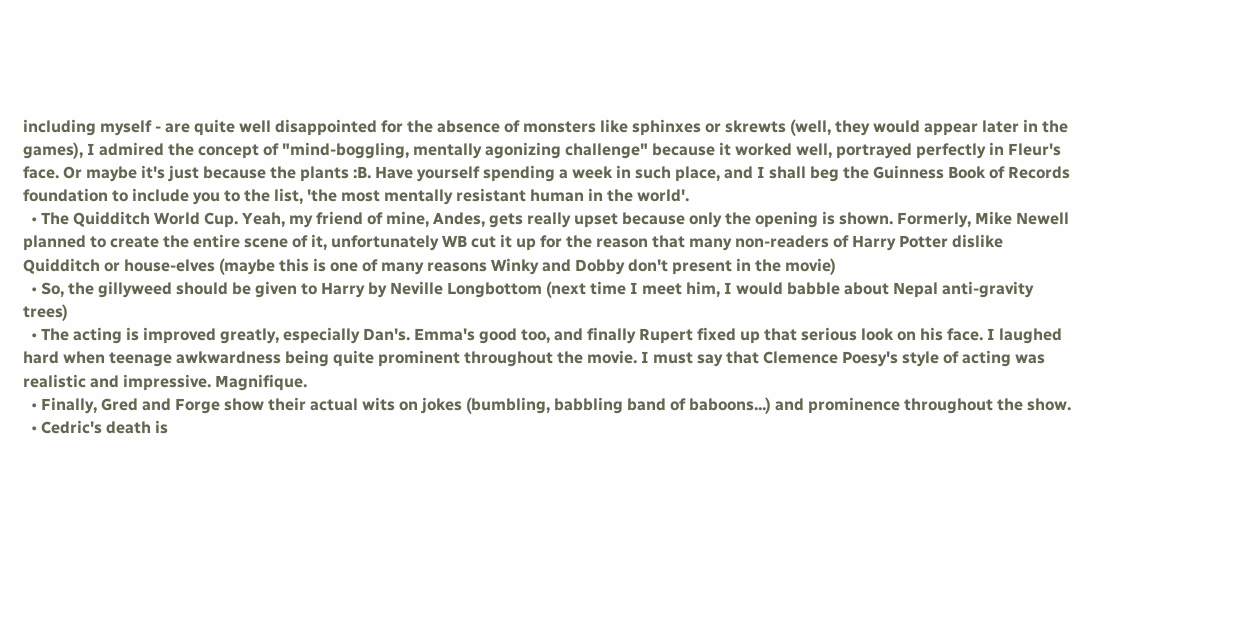including myself - are quite well disappointed for the absence of monsters like sphinxes or skrewts (well, they would appear later in the games), I admired the concept of "mind-boggling, mentally agonizing challenge" because it worked well, portrayed perfectly in Fleur's face. Or maybe it's just because the plants :B. Have yourself spending a week in such place, and I shall beg the Guinness Book of Records foundation to include you to the list, 'the most mentally resistant human in the world'.
  • The Quidditch World Cup. Yeah, my friend of mine, Andes, gets really upset because only the opening is shown. Formerly, Mike Newell planned to create the entire scene of it, unfortunately WB cut it up for the reason that many non-readers of Harry Potter dislike Quidditch or house-elves (maybe this is one of many reasons Winky and Dobby don't present in the movie)
  • So, the gillyweed should be given to Harry by Neville Longbottom (next time I meet him, I would babble about Nepal anti-gravity trees)
  • The acting is improved greatly, especially Dan's. Emma's good too, and finally Rupert fixed up that serious look on his face. I laughed hard when teenage awkwardness being quite prominent throughout the movie. I must say that Clemence Poesy's style of acting was realistic and impressive. Magnifique.
  • Finally, Gred and Forge show their actual wits on jokes (bumbling, babbling band of baboons...) and prominence throughout the show.
  • Cedric's death is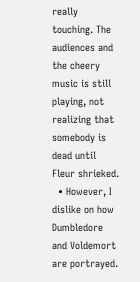really touching. The audiences and the cheery music is still playing, not realizing that somebody is dead until Fleur shrieked.
  • However, I dislike on how Dumbledore and Voldemort are portrayed.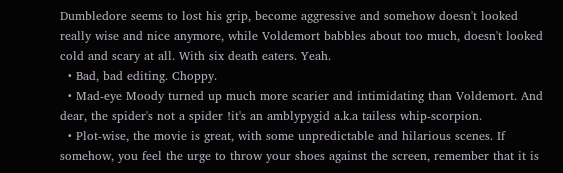Dumbledore seems to lost his grip, become aggressive and somehow doesn't looked really wise and nice anymore, while Voldemort babbles about too much, doesn't looked cold and scary at all. With six death eaters. Yeah.
  • Bad, bad editing. Choppy.
  • Mad-eye Moody turned up much more scarier and intimidating than Voldemort. And dear, the spider's not a spider !it's an amblypygid a.k.a tailess whip-scorpion.
  • Plot-wise, the movie is great, with some unpredictable and hilarious scenes. If somehow, you feel the urge to throw your shoes against the screen, remember that it is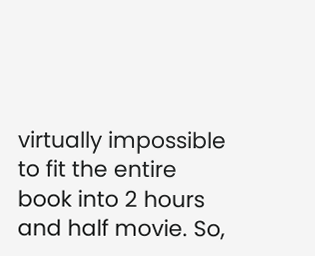virtually impossible to fit the entire book into 2 hours and half movie. So,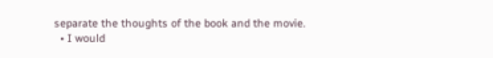separate the thoughts of the book and the movie.
  • I would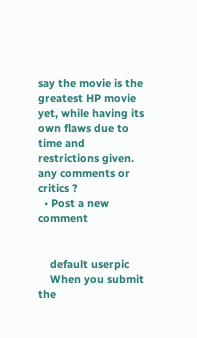say the movie is the greatest HP movie yet, while having its own flaws due to time and restrictions given.
any comments or critics ?
  • Post a new comment


    default userpic
    When you submit the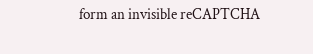form an invisible reCAPTCHA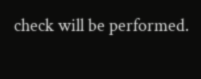check will be performed.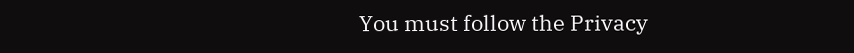You must follow the Privacy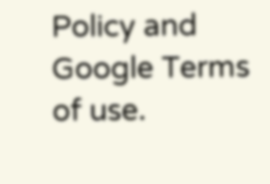Policy and Google Terms of use.